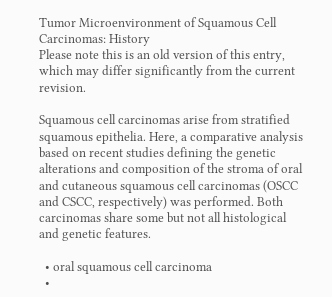Tumor Microenvironment of Squamous Cell Carcinomas: History
Please note this is an old version of this entry, which may differ significantly from the current revision.

Squamous cell carcinomas arise from stratified squamous epithelia. Here, a comparative analysis based on recent studies defining the genetic alterations and composition of the stroma of oral and cutaneous squamous cell carcinomas (OSCC and CSCC, respectively) was performed. Both carcinomas share some but not all histological and genetic features.

  • oral squamous cell carcinoma
  •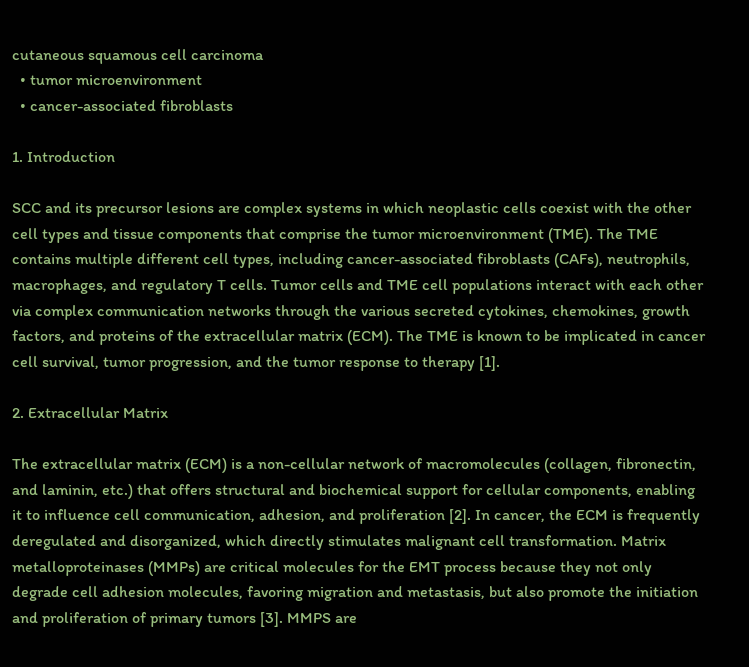cutaneous squamous cell carcinoma
  • tumor microenvironment
  • cancer-associated fibroblasts

1. Introduction

SCC and its precursor lesions are complex systems in which neoplastic cells coexist with the other cell types and tissue components that comprise the tumor microenvironment (TME). The TME contains multiple different cell types, including cancer-associated fibroblasts (CAFs), neutrophils, macrophages, and regulatory T cells. Tumor cells and TME cell populations interact with each other via complex communication networks through the various secreted cytokines, chemokines, growth factors, and proteins of the extracellular matrix (ECM). The TME is known to be implicated in cancer cell survival, tumor progression, and the tumor response to therapy [1].

2. Extracellular Matrix

The extracellular matrix (ECM) is a non-cellular network of macromolecules (collagen, fibronectin, and laminin, etc.) that offers structural and biochemical support for cellular components, enabling it to influence cell communication, adhesion, and proliferation [2]. In cancer, the ECM is frequently deregulated and disorganized, which directly stimulates malignant cell transformation. Matrix metalloproteinases (MMPs) are critical molecules for the EMT process because they not only degrade cell adhesion molecules, favoring migration and metastasis, but also promote the initiation and proliferation of primary tumors [3]. MMPS are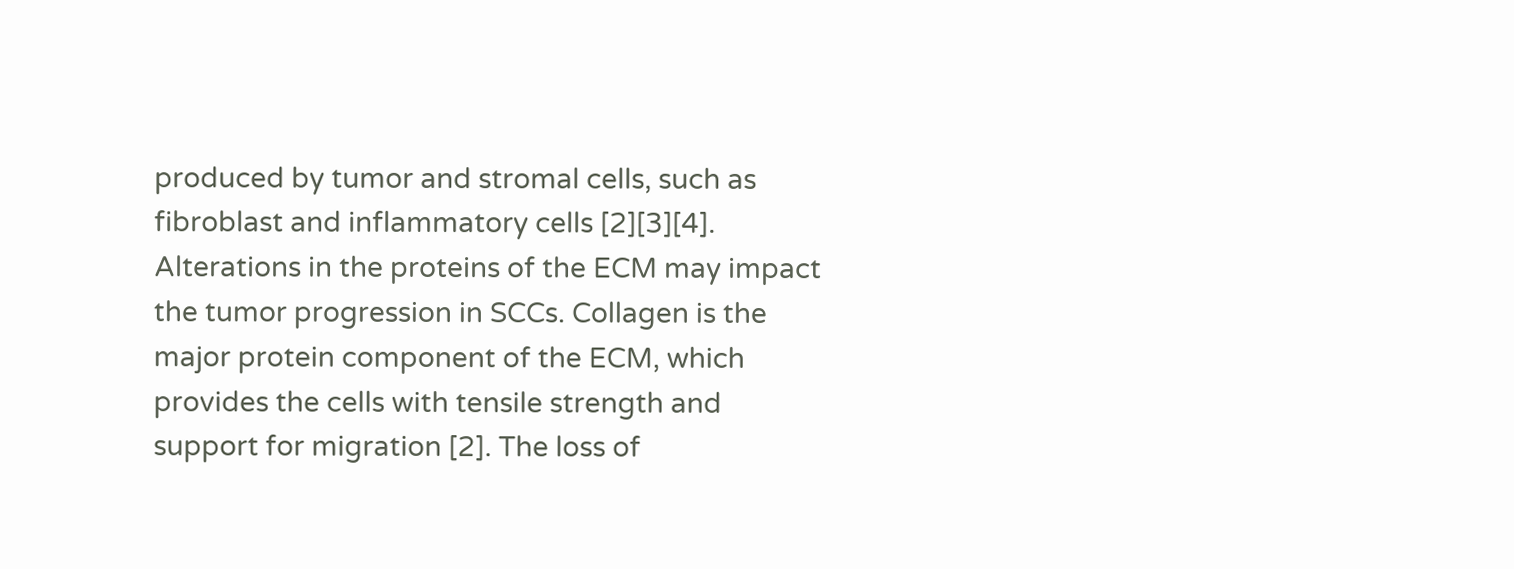produced by tumor and stromal cells, such as fibroblast and inflammatory cells [2][3][4]. Alterations in the proteins of the ECM may impact the tumor progression in SCCs. Collagen is the major protein component of the ECM, which provides the cells with tensile strength and support for migration [2]. The loss of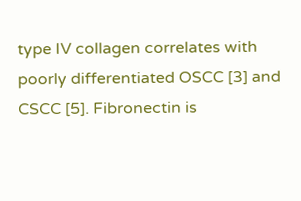type IV collagen correlates with poorly differentiated OSCC [3] and CSCC [5]. Fibronectin is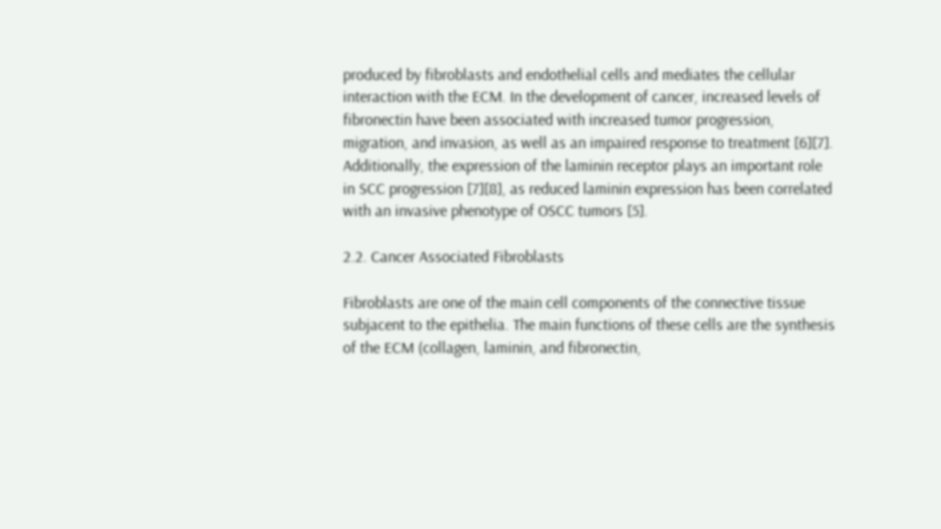produced by fibroblasts and endothelial cells and mediates the cellular interaction with the ECM. In the development of cancer, increased levels of fibronectin have been associated with increased tumor progression, migration, and invasion, as well as an impaired response to treatment [6][7]. Additionally, the expression of the laminin receptor plays an important role in SCC progression [7][8], as reduced laminin expression has been correlated with an invasive phenotype of OSCC tumors [5].

2.2. Cancer Associated Fibroblasts

Fibroblasts are one of the main cell components of the connective tissue subjacent to the epithelia. The main functions of these cells are the synthesis of the ECM (collagen, laminin, and fibronectin,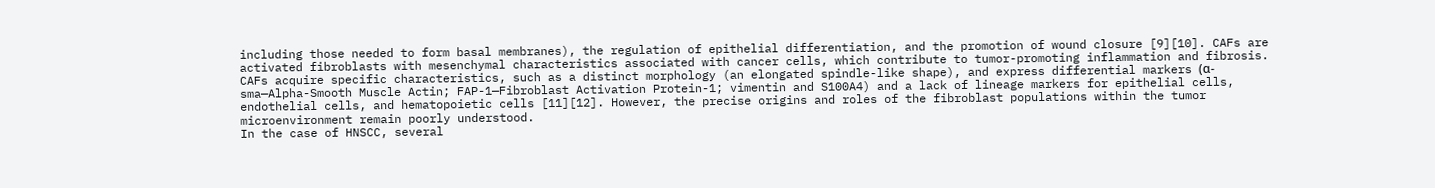including those needed to form basal membranes), the regulation of epithelial differentiation, and the promotion of wound closure [9][10]. CAFs are activated fibroblasts with mesenchymal characteristics associated with cancer cells, which contribute to tumor-promoting inflammation and fibrosis. CAFs acquire specific characteristics, such as a distinct morphology (an elongated spindle-like shape), and express differential markers (α-sma—Alpha-Smooth Muscle Actin; FAP-1—Fibroblast Activation Protein-1; vimentin and S100A4) and a lack of lineage markers for epithelial cells, endothelial cells, and hematopoietic cells [11][12]. However, the precise origins and roles of the fibroblast populations within the tumor microenvironment remain poorly understood.
In the case of HNSCC, several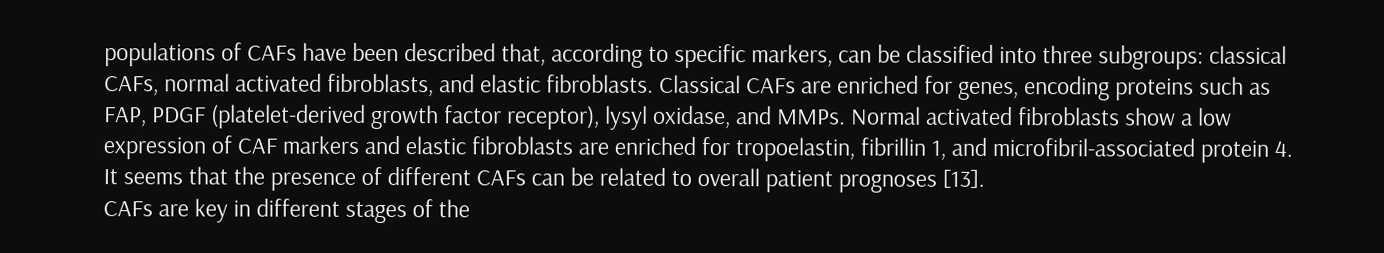populations of CAFs have been described that, according to specific markers, can be classified into three subgroups: classical CAFs, normal activated fibroblasts, and elastic fibroblasts. Classical CAFs are enriched for genes, encoding proteins such as FAP, PDGF (platelet-derived growth factor receptor), lysyl oxidase, and MMPs. Normal activated fibroblasts show a low expression of CAF markers and elastic fibroblasts are enriched for tropoelastin, fibrillin 1, and microfibril-associated protein 4. It seems that the presence of different CAFs can be related to overall patient prognoses [13].
CAFs are key in different stages of the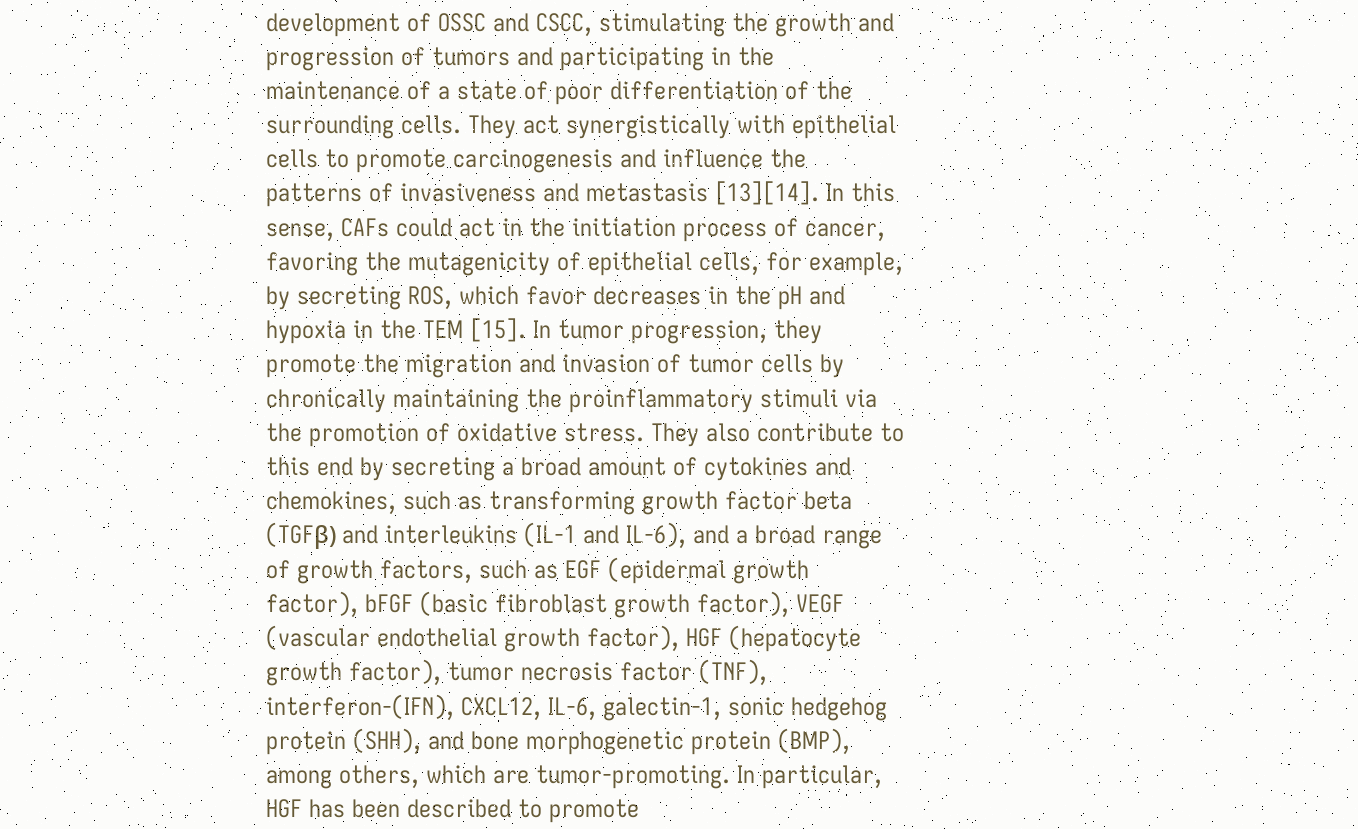development of OSSC and CSCC, stimulating the growth and progression of tumors and participating in the maintenance of a state of poor differentiation of the surrounding cells. They act synergistically with epithelial cells to promote carcinogenesis and influence the patterns of invasiveness and metastasis [13][14]. In this sense, CAFs could act in the initiation process of cancer, favoring the mutagenicity of epithelial cells, for example, by secreting ROS, which favor decreases in the pH and hypoxia in the TEM [15]. In tumor progression, they promote the migration and invasion of tumor cells by chronically maintaining the proinflammatory stimuli via the promotion of oxidative stress. They also contribute to this end by secreting a broad amount of cytokines and chemokines, such as transforming growth factor beta (TGFβ) and interleukins (IL-1 and IL-6), and a broad range of growth factors, such as EGF (epidermal growth factor), bFGF (basic fibroblast growth factor), VEGF (vascular endothelial growth factor), HGF (hepatocyte growth factor), tumor necrosis factor (TNF), interferon-(IFN), CXCL12, IL-6, galectin-1, sonic hedgehog protein (SHH), and bone morphogenetic protein (BMP), among others, which are tumor-promoting. In particular, HGF has been described to promote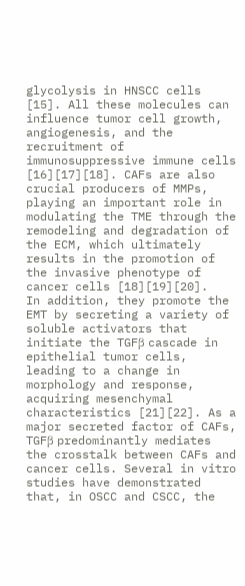glycolysis in HNSCC cells [15]. All these molecules can influence tumor cell growth, angiogenesis, and the recruitment of immunosuppressive immune cells [16][17][18]. CAFs are also crucial producers of MMPs, playing an important role in modulating the TME through the remodeling and degradation of the ECM, which ultimately results in the promotion of the invasive phenotype of cancer cells [18][19][20].
In addition, they promote the EMT by secreting a variety of soluble activators that initiate the TGFβ cascade in epithelial tumor cells, leading to a change in morphology and response, acquiring mesenchymal characteristics [21][22]. As a major secreted factor of CAFs, TGFβ predominantly mediates the crosstalk between CAFs and cancer cells. Several in vitro studies have demonstrated that, in OSCC and CSCC, the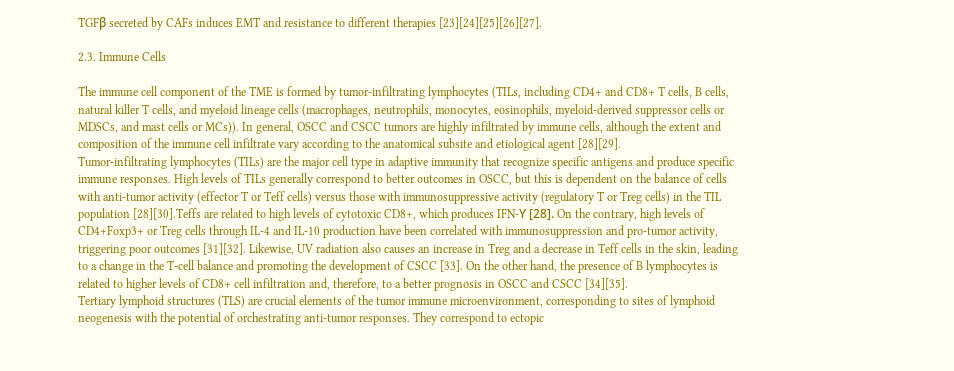TGFβ secreted by CAFs induces EMT and resistance to different therapies [23][24][25][26][27].

2.3. Immune Cells

The immune cell component of the TME is formed by tumor-infiltrating lymphocytes (TILs, including CD4+ and CD8+ T cells, B cells, natural killer T cells, and myeloid lineage cells (macrophages, neutrophils, monocytes, eosinophils, myeloid-derived suppressor cells or MDSCs, and mast cells or MCs)). In general, OSCC and CSCC tumors are highly infiltrated by immune cells, although the extent and composition of the immune cell infiltrate vary according to the anatomical subsite and etiological agent [28][29].
Tumor-infiltrating lymphocytes (TILs) are the major cell type in adaptive immunity that recognize specific antigens and produce specific immune responses. High levels of TILs generally correspond to better outcomes in OSCC, but this is dependent on the balance of cells with anti-tumor activity (effector T or Teff cells) versus those with immunosuppressive activity (regulatory T or Treg cells) in the TIL population [28][30].Teffs are related to high levels of cytotoxic CD8+, which produces IFN-ϒ [28]. On the contrary, high levels of CD4+Foxp3+ or Treg cells through IL-4 and IL-10 production have been correlated with immunosuppression and pro-tumor activity, triggering poor outcomes [31][32]. Likewise, UV radiation also causes an increase in Treg and a decrease in Teff cells in the skin, leading to a change in the T-cell balance and promoting the development of CSCC [33]. On the other hand, the presence of B lymphocytes is related to higher levels of CD8+ cell infiltration and, therefore, to a better prognosis in OSCC and CSCC [34][35].
Tertiary lymphoid structures (TLS) are crucial elements of the tumor immune microenvironment, corresponding to sites of lymphoid neogenesis with the potential of orchestrating anti-tumor responses. They correspond to ectopic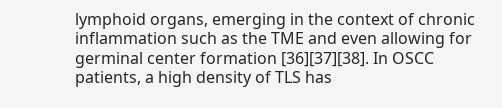lymphoid organs, emerging in the context of chronic inflammation such as the TME and even allowing for germinal center formation [36][37][38]. In OSCC patients, a high density of TLS has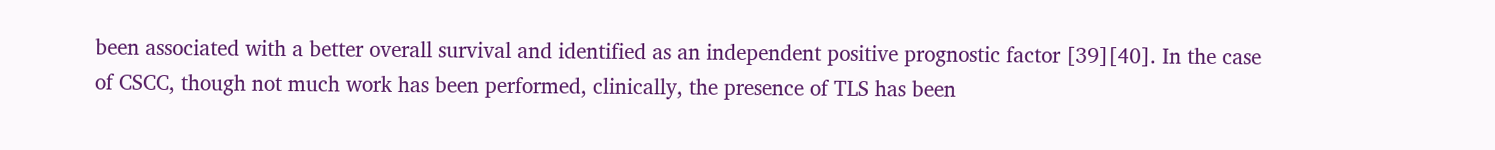been associated with a better overall survival and identified as an independent positive prognostic factor [39][40]. In the case of CSCC, though not much work has been performed, clinically, the presence of TLS has been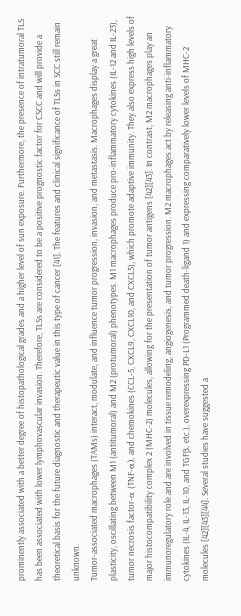prominently associated with a better degree of histopathological grades and a higher level of sun exposure. Furthermore, the presence of intratumoral TLS has been associated with lower lymphovascular invasion. Therefore, TLSs are considered to be a positive prognostic factor for CSCC and will provide a theoretical basis for the future diagnostic and therapeutic value in this type of cancer [41]. The features and clinical significance of TLSs in SCC still remain unknown.
Tumor-associated macrophages (TAMs) interact, modulate, and influence tumor progression, invasion, and metastasis. Macrophages display a great plasticity, oscillating between M1 (antitumoral) and M2 (protumoral) phenotypes. M1 macrophages produce pro-inflammatory cytokines (IL-12 and IL-23), tumor necrosis factor-α (TNF-α), and chemokines (CCL-5, CXCL9, CXCL10, and CXCL5), which promote adaptive immunity. They also express high levels of major histocompatibility complex 2 (MHC-2) molecules, allowing for the presentation of tumor antigens [42][43]. In contrast, M2 macrophages play an immunoregulatory role and are involved in tissue remodeling, angiogenesis, and tumor progression. M2 macrophages act by releasing anti-inflammatory cytokines (IL-4, IL-13, IL-10, and TGFβ, etc.), overexpressing PD-L1 (Programmed death-ligand 1) and expressing comparatively lower levels of MHC-2 molecules [42][43][44]. Several studies have suggested a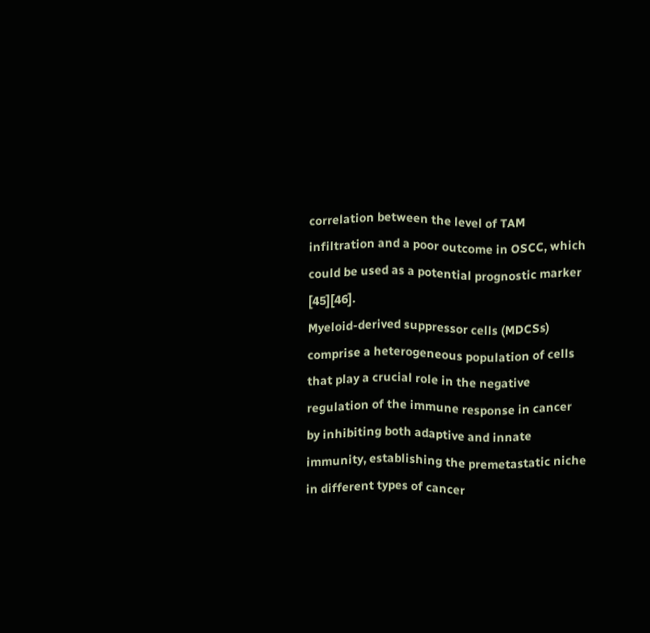correlation between the level of TAM infiltration and a poor outcome in OSCC, which could be used as a potential prognostic marker [45][46].
Myeloid-derived suppressor cells (MDCSs) comprise a heterogeneous population of cells that play a crucial role in the negative regulation of the immune response in cancer by inhibiting both adaptive and innate immunity, establishing the premetastatic niche in different types of cancer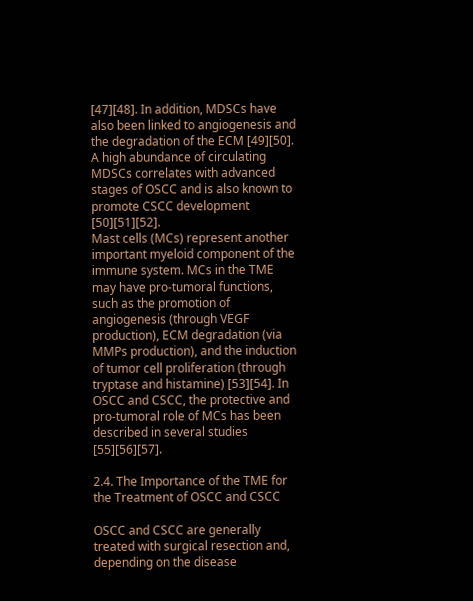[47][48]. In addition, MDSCs have also been linked to angiogenesis and the degradation of the ECM [49][50]. A high abundance of circulating MDSCs correlates with advanced stages of OSCC and is also known to promote CSCC development [50][51][52].
Mast cells (MCs) represent another important myeloid component of the immune system. MCs in the TME may have pro-tumoral functions, such as the promotion of angiogenesis (through VEGF production), ECM degradation (via MMPs production), and the induction of tumor cell proliferation (through tryptase and histamine) [53][54]. In OSCC and CSCC, the protective and pro-tumoral role of MCs has been described in several studies [55][56][57].

2.4. The Importance of the TME for the Treatment of OSCC and CSCC

OSCC and CSCC are generally treated with surgical resection and, depending on the disease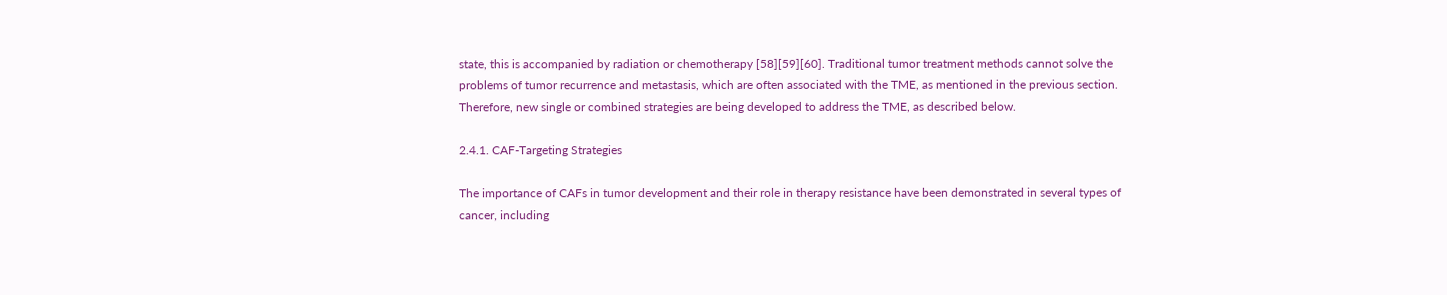state, this is accompanied by radiation or chemotherapy [58][59][60]. Traditional tumor treatment methods cannot solve the problems of tumor recurrence and metastasis, which are often associated with the TME, as mentioned in the previous section. Therefore, new single or combined strategies are being developed to address the TME, as described below.

2.4.1. CAF-Targeting Strategies

The importance of CAFs in tumor development and their role in therapy resistance have been demonstrated in several types of cancer, including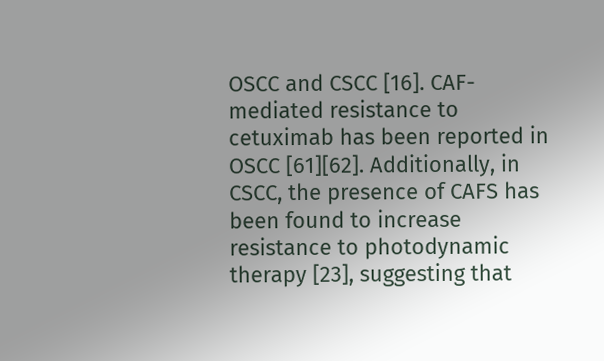OSCC and CSCC [16]. CAF-mediated resistance to cetuximab has been reported in OSCC [61][62]. Additionally, in CSCC, the presence of CAFS has been found to increase resistance to photodynamic therapy [23], suggesting that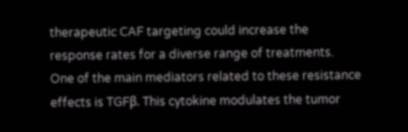therapeutic CAF targeting could increase the response rates for a diverse range of treatments.
One of the main mediators related to these resistance effects is TGFβ. This cytokine modulates the tumor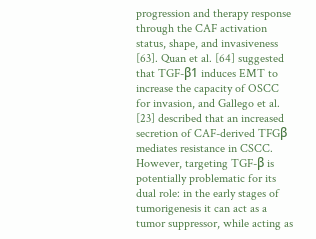progression and therapy response through the CAF activation status, shape, and invasiveness [63]. Quan et al. [64] suggested that TGF-β1 induces EMT to increase the capacity of OSCC for invasion, and Gallego et al. [23] described that an increased secretion of CAF-derived TFGβ mediates resistance in CSCC. However, targeting TGF-β is potentially problematic for its dual role: in the early stages of tumorigenesis it can act as a tumor suppressor, while acting as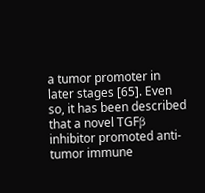a tumor promoter in later stages [65]. Even so, it has been described that a novel TGFβ inhibitor promoted anti-tumor immune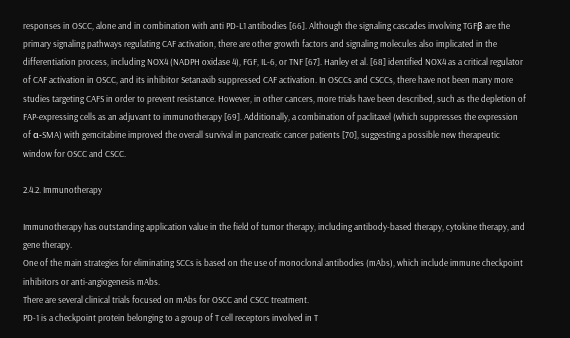responses in OSCC, alone and in combination with anti PD-L1 antibodies [66]. Although the signaling cascades involving TGFβ are the primary signaling pathways regulating CAF activation, there are other growth factors and signaling molecules also implicated in the differentiation process, including NOX4 (NADPH oxidase 4), FGF, IL-6, or TNF [67]. Hanley et al. [68] identified NOX4 as a critical regulator of CAF activation in OSCC, and its inhibitor Setanaxib suppressed CAF activation. In OSCCs and CSCCs, there have not been many more studies targeting CAFS in order to prevent resistance. However, in other cancers, more trials have been described, such as the depletion of FAP-expressing cells as an adjuvant to immunotherapy [69]. Additionally, a combination of paclitaxel (which suppresses the expression of α-SMA) with gemcitabine improved the overall survival in pancreatic cancer patients [70], suggesting a possible new therapeutic window for OSCC and CSCC.

2.4.2. Immunotherapy

Immunotherapy has outstanding application value in the field of tumor therapy, including antibody-based therapy, cytokine therapy, and gene therapy.
One of the main strategies for eliminating SCCs is based on the use of monoclonal antibodies (mAbs), which include immune checkpoint inhibitors or anti-angiogenesis mAbs.
There are several clinical trials focused on mAbs for OSCC and CSCC treatment.
PD-1 is a checkpoint protein belonging to a group of T cell receptors involved in T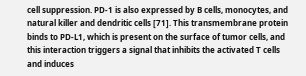cell suppression. PD-1 is also expressed by B cells, monocytes, and natural killer and dendritic cells [71]. This transmembrane protein binds to PD-L1, which is present on the surface of tumor cells, and this interaction triggers a signal that inhibits the activated T cells and induces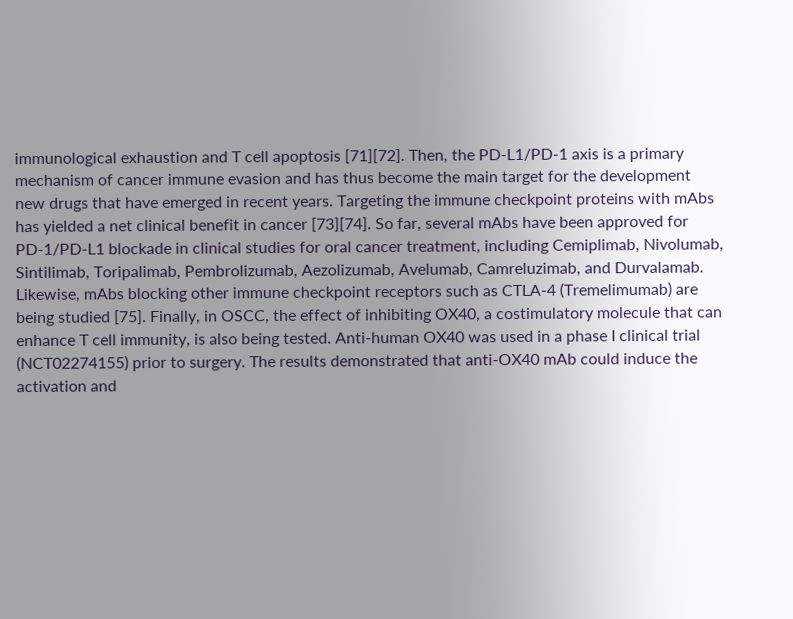immunological exhaustion and T cell apoptosis [71][72]. Then, the PD-L1/PD-1 axis is a primary mechanism of cancer immune evasion and has thus become the main target for the development new drugs that have emerged in recent years. Targeting the immune checkpoint proteins with mAbs has yielded a net clinical benefit in cancer [73][74]. So far, several mAbs have been approved for PD-1/PD-L1 blockade in clinical studies for oral cancer treatment, including Cemiplimab, Nivolumab, Sintilimab, Toripalimab, Pembrolizumab, Aezolizumab, Avelumab, Camreluzimab, and Durvalamab. Likewise, mAbs blocking other immune checkpoint receptors such as CTLA-4 (Tremelimumab) are being studied [75]. Finally, in OSCC, the effect of inhibiting OX40, a costimulatory molecule that can enhance T cell immunity, is also being tested. Anti-human OX40 was used in a phase I clinical trial (NCT02274155) prior to surgery. The results demonstrated that anti-OX40 mAb could induce the activation and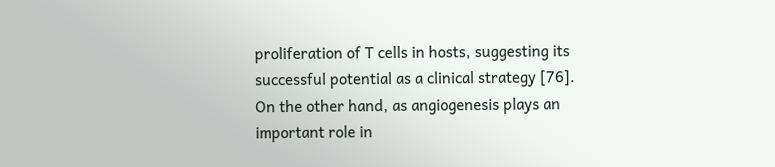proliferation of T cells in hosts, suggesting its successful potential as a clinical strategy [76].
On the other hand, as angiogenesis plays an important role in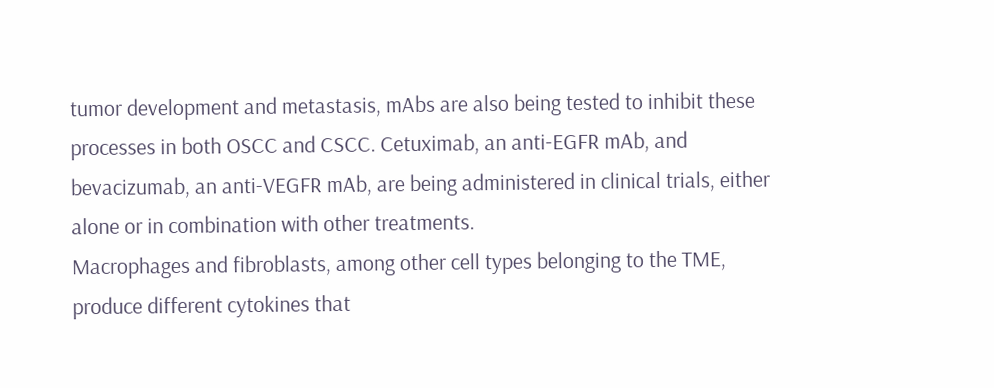tumor development and metastasis, mAbs are also being tested to inhibit these processes in both OSCC and CSCC. Cetuximab, an anti-EGFR mAb, and bevacizumab, an anti-VEGFR mAb, are being administered in clinical trials, either alone or in combination with other treatments.
Macrophages and fibroblasts, among other cell types belonging to the TME, produce different cytokines that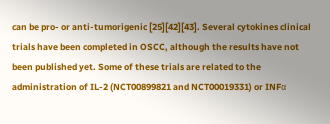can be pro- or anti-tumorigenic [25][42][43]. Several cytokines clinical trials have been completed in OSCC, although the results have not been published yet. Some of these trials are related to the administration of IL-2 (NCT00899821 and NCT00019331) or INFα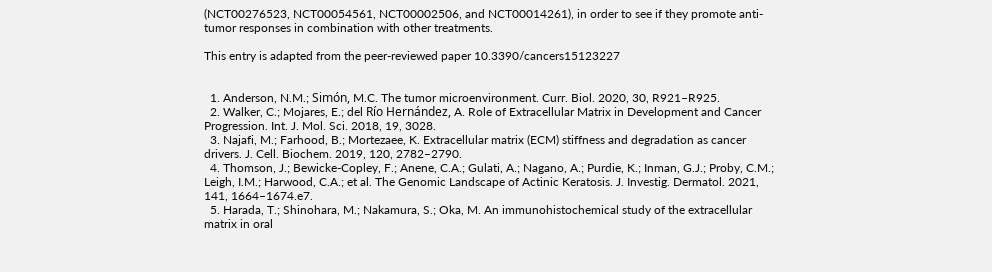(NCT00276523, NCT00054561, NCT00002506, and NCT00014261), in order to see if they promote anti-tumor responses in combination with other treatments.

This entry is adapted from the peer-reviewed paper 10.3390/cancers15123227


  1. Anderson, N.M.; Simón, M.C. The tumor microenvironment. Curr. Biol. 2020, 30, R921–R925.
  2. Walker, C.; Mojares, E.; del Río Hernández, A. Role of Extracellular Matrix in Development and Cancer Progression. Int. J. Mol. Sci. 2018, 19, 3028.
  3. Najafi, M.; Farhood, B.; Mortezaee, K. Extracellular matrix (ECM) stiffness and degradation as cancer drivers. J. Cell. Biochem. 2019, 120, 2782–2790.
  4. Thomson, J.; Bewicke-Copley, F.; Anene, C.A.; Gulati, A.; Nagano, A.; Purdie, K.; Inman, G.J.; Proby, C.M.; Leigh, I.M.; Harwood, C.A.; et al. The Genomic Landscape of Actinic Keratosis. J. Investig. Dermatol. 2021, 141, 1664–1674.e7.
  5. Harada, T.; Shinohara, M.; Nakamura, S.; Oka, M. An immunohistochemical study of the extracellular matrix in oral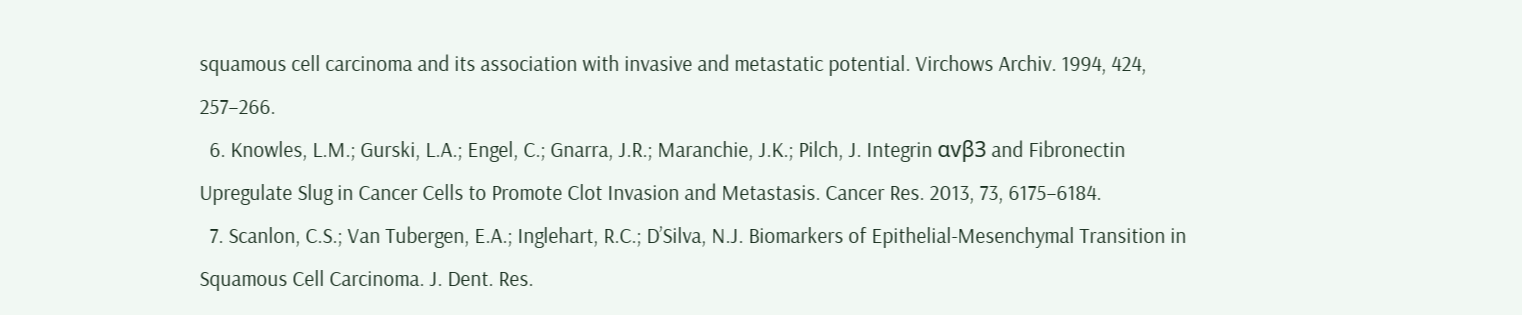squamous cell carcinoma and its association with invasive and metastatic potential. Virchows Archiv. 1994, 424, 257–266.
  6. Knowles, L.M.; Gurski, L.A.; Engel, C.; Gnarra, J.R.; Maranchie, J.K.; Pilch, J. Integrin αvβ3 and Fibronectin Upregulate Slug in Cancer Cells to Promote Clot Invasion and Metastasis. Cancer Res. 2013, 73, 6175–6184.
  7. Scanlon, C.S.; Van Tubergen, E.A.; Inglehart, R.C.; D’Silva, N.J. Biomarkers of Epithelial-Mesenchymal Transition in Squamous Cell Carcinoma. J. Dent. Res.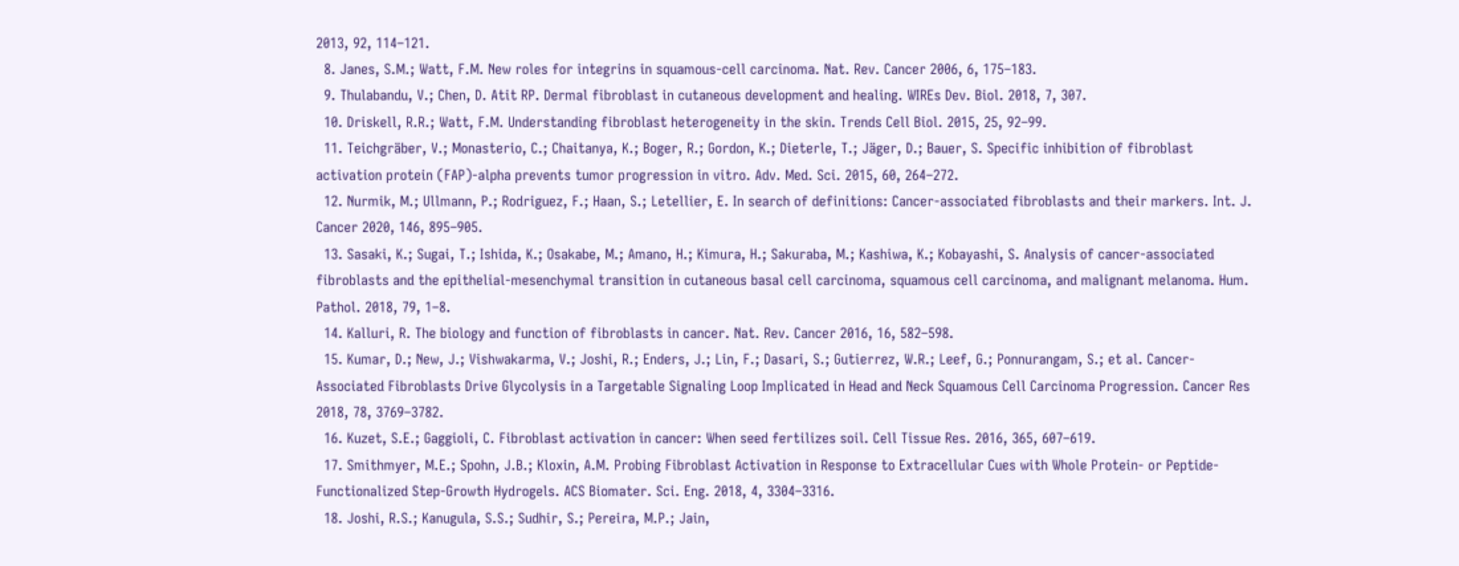2013, 92, 114–121.
  8. Janes, S.M.; Watt, F.M. New roles for integrins in squamous-cell carcinoma. Nat. Rev. Cancer 2006, 6, 175–183.
  9. Thulabandu, V.; Chen, D. Atit RP. Dermal fibroblast in cutaneous development and healing. WIREs Dev. Biol. 2018, 7, 307.
  10. Driskell, R.R.; Watt, F.M. Understanding fibroblast heterogeneity in the skin. Trends Cell Biol. 2015, 25, 92–99.
  11. Teichgräber, V.; Monasterio, C.; Chaitanya, K.; Boger, R.; Gordon, K.; Dieterle, T.; Jäger, D.; Bauer, S. Specific inhibition of fibroblast activation protein (FAP)-alpha prevents tumor progression in vitro. Adv. Med. Sci. 2015, 60, 264–272.
  12. Nurmik, M.; Ullmann, P.; Rodriguez, F.; Haan, S.; Letellier, E. In search of definitions: Cancer-associated fibroblasts and their markers. Int. J. Cancer 2020, 146, 895–905.
  13. Sasaki, K.; Sugai, T.; Ishida, K.; Osakabe, M.; Amano, H.; Kimura, H.; Sakuraba, M.; Kashiwa, K.; Kobayashi, S. Analysis of cancer-associated fibroblasts and the epithelial-mesenchymal transition in cutaneous basal cell carcinoma, squamous cell carcinoma, and malignant melanoma. Hum. Pathol. 2018, 79, 1–8.
  14. Kalluri, R. The biology and function of fibroblasts in cancer. Nat. Rev. Cancer 2016, 16, 582–598.
  15. Kumar, D.; New, J.; Vishwakarma, V.; Joshi, R.; Enders, J.; Lin, F.; Dasari, S.; Gutierrez, W.R.; Leef, G.; Ponnurangam, S.; et al. Cancer-Associated Fibroblasts Drive Glycolysis in a Targetable Signaling Loop Implicated in Head and Neck Squamous Cell Carcinoma Progression. Cancer Res 2018, 78, 3769–3782.
  16. Kuzet, S.E.; Gaggioli, C. Fibroblast activation in cancer: When seed fertilizes soil. Cell Tissue Res. 2016, 365, 607–619.
  17. Smithmyer, M.E.; Spohn, J.B.; Kloxin, A.M. Probing Fibroblast Activation in Response to Extracellular Cues with Whole Protein- or Peptide-Functionalized Step-Growth Hydrogels. ACS Biomater. Sci. Eng. 2018, 4, 3304–3316.
  18. Joshi, R.S.; Kanugula, S.S.; Sudhir, S.; Pereira, M.P.; Jain,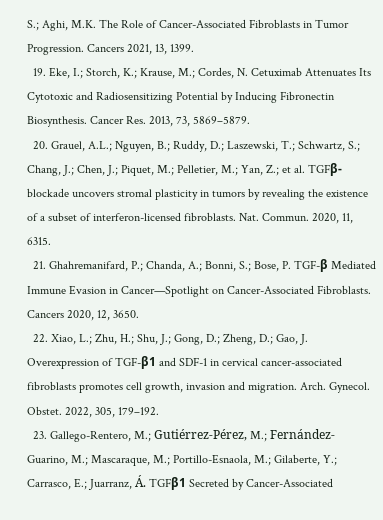S.; Aghi, M.K. The Role of Cancer-Associated Fibroblasts in Tumor Progression. Cancers 2021, 13, 1399.
  19. Eke, I.; Storch, K.; Krause, M.; Cordes, N. Cetuximab Attenuates Its Cytotoxic and Radiosensitizing Potential by Inducing Fibronectin Biosynthesis. Cancer Res. 2013, 73, 5869–5879.
  20. Grauel, A.L.; Nguyen, B.; Ruddy, D.; Laszewski, T.; Schwartz, S.; Chang, J.; Chen, J.; Piquet, M.; Pelletier, M.; Yan, Z.; et al. TGFβ-blockade uncovers stromal plasticity in tumors by revealing the existence of a subset of interferon-licensed fibroblasts. Nat. Commun. 2020, 11, 6315.
  21. Ghahremanifard, P.; Chanda, A.; Bonni, S.; Bose, P. TGF-β Mediated Immune Evasion in Cancer—Spotlight on Cancer-Associated Fibroblasts. Cancers 2020, 12, 3650.
  22. Xiao, L.; Zhu, H.; Shu, J.; Gong, D.; Zheng, D.; Gao, J. Overexpression of TGF-β1 and SDF-1 in cervical cancer-associated fibroblasts promotes cell growth, invasion and migration. Arch. Gynecol. Obstet. 2022, 305, 179–192.
  23. Gallego-Rentero, M.; Gutiérrez-Pérez, M.; Fernández-Guarino, M.; Mascaraque, M.; Portillo-Esnaola, M.; Gilaberte, Y.; Carrasco, E.; Juarranz, Á. TGFβ1 Secreted by Cancer-Associated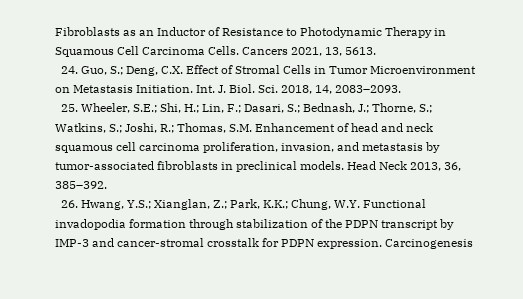Fibroblasts as an Inductor of Resistance to Photodynamic Therapy in Squamous Cell Carcinoma Cells. Cancers 2021, 13, 5613.
  24. Guo, S.; Deng, C.X. Effect of Stromal Cells in Tumor Microenvironment on Metastasis Initiation. Int. J. Biol. Sci. 2018, 14, 2083–2093.
  25. Wheeler, S.E.; Shi, H.; Lin, F.; Dasari, S.; Bednash, J.; Thorne, S.; Watkins, S.; Joshi, R.; Thomas, S.M. Enhancement of head and neck squamous cell carcinoma proliferation, invasion, and metastasis by tumor-associated fibroblasts in preclinical models. Head Neck 2013, 36, 385–392.
  26. Hwang, Y.S.; Xianglan, Z.; Park, K.K.; Chung, W.Y. Functional invadopodia formation through stabilization of the PDPN transcript by IMP-3 and cancer-stromal crosstalk for PDPN expression. Carcinogenesis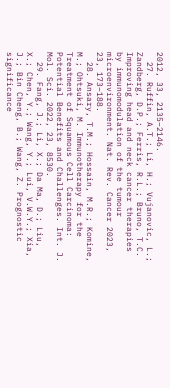2012, 33, 2135–2146.
  27. Ruffin, A.T.; Li, H.; Vujanovic, L.; Zandberg, D.P.; Ferris, R.L.; Bruno, T.C. Improving head and neck cancer therapies by immunomodulation of the tumour microenvironment. Nat. Rev. Cancer 2023, 23, 173–188.
  28. Ansary, T.M.; Hossain, M.R.; Komine, M.; Ohtsuki, M. Immunotherapy for the Treatment of Squamous Cell Carcinoma: Potential Benefits and Challenges. Int. J. Mol. Sci. 2022, 23, 8530.
  29. Fang, J.; Li, X.; Da Ma, D.; Liu, X.; Chen, Y.; Wang, Y.; Lui, V.W.Y.; Xia, J.; Bin Cheng, B.; Wang, Z. Prognostic significance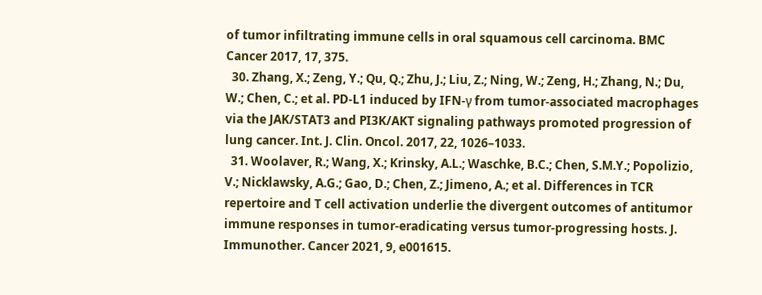of tumor infiltrating immune cells in oral squamous cell carcinoma. BMC Cancer 2017, 17, 375.
  30. Zhang, X.; Zeng, Y.; Qu, Q.; Zhu, J.; Liu, Z.; Ning, W.; Zeng, H.; Zhang, N.; Du, W.; Chen, C.; et al. PD-L1 induced by IFN-γ from tumor-associated macrophages via the JAK/STAT3 and PI3K/AKT signaling pathways promoted progression of lung cancer. Int. J. Clin. Oncol. 2017, 22, 1026–1033.
  31. Woolaver, R.; Wang, X.; Krinsky, A.L.; Waschke, B.C.; Chen, S.M.Y.; Popolizio, V.; Nicklawsky, A.G.; Gao, D.; Chen, Z.; Jimeno, A.; et al. Differences in TCR repertoire and T cell activation underlie the divergent outcomes of antitumor immune responses in tumor-eradicating versus tumor-progressing hosts. J. Immunother. Cancer 2021, 9, e001615.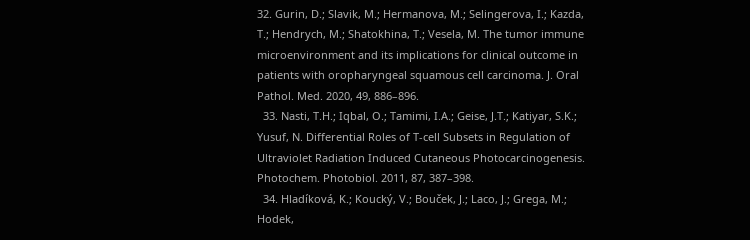32. Gurin, D.; Slavik, M.; Hermanova, M.; Selingerova, I.; Kazda, T.; Hendrych, M.; Shatokhina, T.; Vesela, M. The tumor immune microenvironment and its implications for clinical outcome in patients with oropharyngeal squamous cell carcinoma. J. Oral Pathol. Med. 2020, 49, 886–896.
  33. Nasti, T.H.; Iqbal, O.; Tamimi, I.A.; Geise, J.T.; Katiyar, S.K.; Yusuf, N. Differential Roles of T-cell Subsets in Regulation of Ultraviolet Radiation Induced Cutaneous Photocarcinogenesis. Photochem. Photobiol. 2011, 87, 387–398.
  34. Hladíková, K.; Koucký, V.; Bouček, J.; Laco, J.; Grega, M.; Hodek,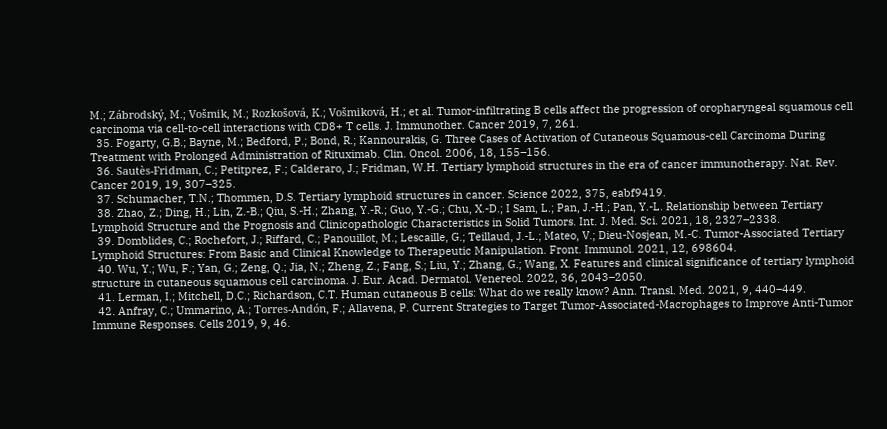M.; Zábrodský, M.; Vošmik, M.; Rozkošová, K.; Vošmiková, H.; et al. Tumor-infiltrating B cells affect the progression of oropharyngeal squamous cell carcinoma via cell-to-cell interactions with CD8+ T cells. J. Immunother. Cancer 2019, 7, 261.
  35. Fogarty, G.B.; Bayne, M.; Bedford, P.; Bond, R.; Kannourakis, G. Three Cases of Activation of Cutaneous Squamous-cell Carcinoma During Treatment with Prolonged Administration of Rituximab. Clin. Oncol. 2006, 18, 155–156.
  36. Sautès-Fridman, C.; Petitprez, F.; Calderaro, J.; Fridman, W.H. Tertiary lymphoid structures in the era of cancer immunotherapy. Nat. Rev. Cancer 2019, 19, 307–325.
  37. Schumacher, T.N.; Thommen, D.S. Tertiary lymphoid structures in cancer. Science 2022, 375, eabf9419.
  38. Zhao, Z.; Ding, H.; Lin, Z.-B.; Qiu, S.-H.; Zhang, Y.-R.; Guo, Y.-G.; Chu, X.-D.; I Sam, L.; Pan, J.-H.; Pan, Y.-L. Relationship between Tertiary Lymphoid Structure and the Prognosis and Clinicopathologic Characteristics in Solid Tumors. Int. J. Med. Sci. 2021, 18, 2327–2338.
  39. Domblides, C.; Rochefort, J.; Riffard, C.; Panouillot, M.; Lescaille, G.; Teillaud, J.-L.; Mateo, V.; Dieu-Nosjean, M.-C. Tumor-Associated Tertiary Lymphoid Structures: From Basic and Clinical Knowledge to Therapeutic Manipulation. Front. Immunol. 2021, 12, 698604.
  40. Wu, Y.; Wu, F.; Yan, G.; Zeng, Q.; Jia, N.; Zheng, Z.; Fang, S.; Liu, Y.; Zhang, G.; Wang, X. Features and clinical significance of tertiary lymphoid structure in cutaneous squamous cell carcinoma. J. Eur. Acad. Dermatol. Venereol. 2022, 36, 2043–2050.
  41. Lerman, I.; Mitchell, D.C.; Richardson, C.T. Human cutaneous B cells: What do we really know? Ann. Transl. Med. 2021, 9, 440–449.
  42. Anfray, C.; Ummarino, A.; Torres-Andón, F.; Allavena, P. Current Strategies to Target Tumor-Associated-Macrophages to Improve Anti-Tumor Immune Responses. Cells 2019, 9, 46.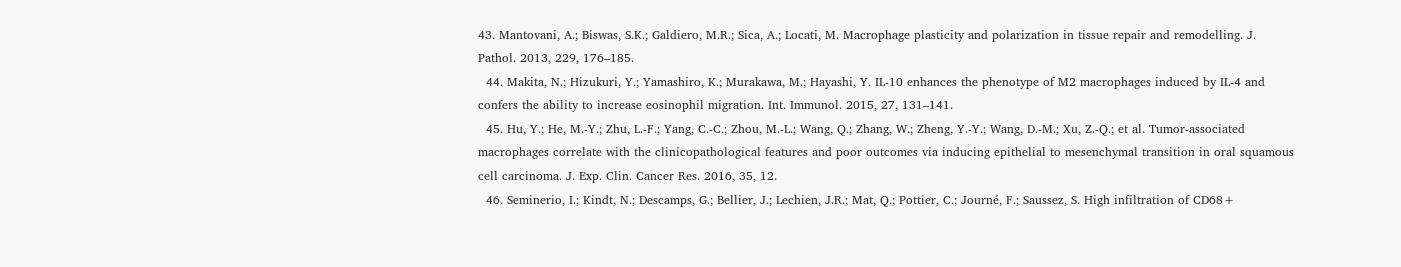43. Mantovani, A.; Biswas, S.K.; Galdiero, M.R.; Sica, A.; Locati, M. Macrophage plasticity and polarization in tissue repair and remodelling. J. Pathol. 2013, 229, 176–185.
  44. Makita, N.; Hizukuri, Y.; Yamashiro, K.; Murakawa, M.; Hayashi, Y. IL-10 enhances the phenotype of M2 macrophages induced by IL-4 and confers the ability to increase eosinophil migration. Int. Immunol. 2015, 27, 131–141.
  45. Hu, Y.; He, M.-Y.; Zhu, L.-F.; Yang, C.-C.; Zhou, M.-L.; Wang, Q.; Zhang, W.; Zheng, Y.-Y.; Wang, D.-M.; Xu, Z.-Q.; et al. Tumor-associated macrophages correlate with the clinicopathological features and poor outcomes via inducing epithelial to mesenchymal transition in oral squamous cell carcinoma. J. Exp. Clin. Cancer Res. 2016, 35, 12.
  46. Seminerio, I.; Kindt, N.; Descamps, G.; Bellier, J.; Lechien, J.R.; Mat, Q.; Pottier, C.; Journé, F.; Saussez, S. High infiltration of CD68+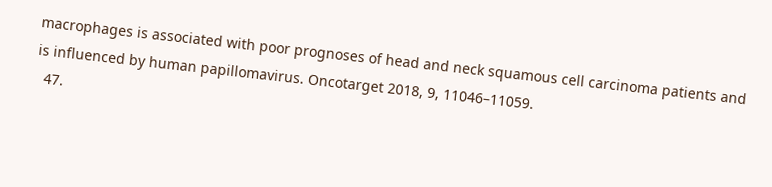macrophages is associated with poor prognoses of head and neck squamous cell carcinoma patients and is influenced by human papillomavirus. Oncotarget 2018, 9, 11046–11059.
  47.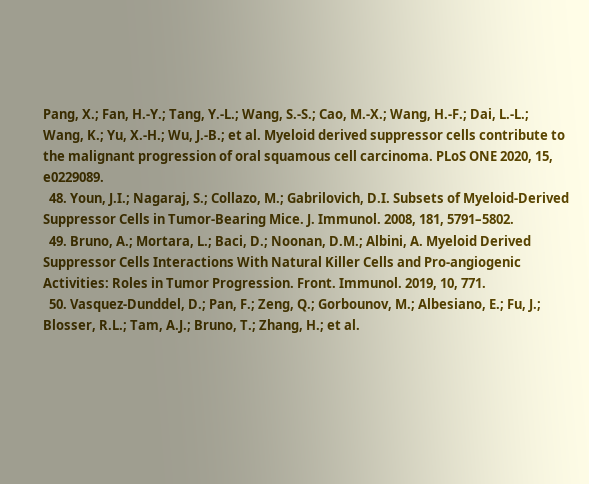Pang, X.; Fan, H.-Y.; Tang, Y.-L.; Wang, S.-S.; Cao, M.-X.; Wang, H.-F.; Dai, L.-L.; Wang, K.; Yu, X.-H.; Wu, J.-B.; et al. Myeloid derived suppressor cells contribute to the malignant progression of oral squamous cell carcinoma. PLoS ONE 2020, 15, e0229089.
  48. Youn, J.I.; Nagaraj, S.; Collazo, M.; Gabrilovich, D.I. Subsets of Myeloid-Derived Suppressor Cells in Tumor-Bearing Mice. J. Immunol. 2008, 181, 5791–5802.
  49. Bruno, A.; Mortara, L.; Baci, D.; Noonan, D.M.; Albini, A. Myeloid Derived Suppressor Cells Interactions With Natural Killer Cells and Pro-angiogenic Activities: Roles in Tumor Progression. Front. Immunol. 2019, 10, 771.
  50. Vasquez-Dunddel, D.; Pan, F.; Zeng, Q.; Gorbounov, M.; Albesiano, E.; Fu, J.; Blosser, R.L.; Tam, A.J.; Bruno, T.; Zhang, H.; et al.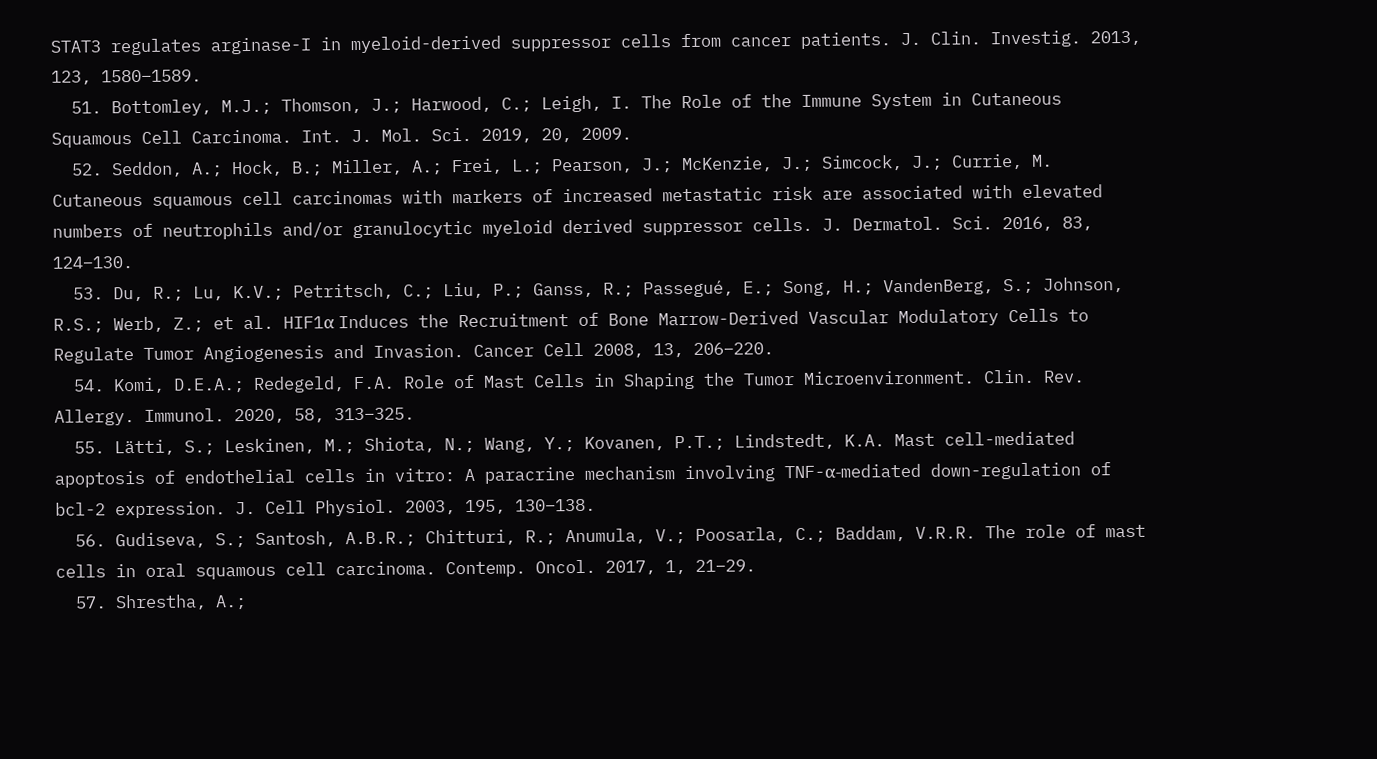STAT3 regulates arginase-I in myeloid-derived suppressor cells from cancer patients. J. Clin. Investig. 2013, 123, 1580–1589.
  51. Bottomley, M.J.; Thomson, J.; Harwood, C.; Leigh, I. The Role of the Immune System in Cutaneous Squamous Cell Carcinoma. Int. J. Mol. Sci. 2019, 20, 2009.
  52. Seddon, A.; Hock, B.; Miller, A.; Frei, L.; Pearson, J.; McKenzie, J.; Simcock, J.; Currie, M. Cutaneous squamous cell carcinomas with markers of increased metastatic risk are associated with elevated numbers of neutrophils and/or granulocytic myeloid derived suppressor cells. J. Dermatol. Sci. 2016, 83, 124–130.
  53. Du, R.; Lu, K.V.; Petritsch, C.; Liu, P.; Ganss, R.; Passegué, E.; Song, H.; VandenBerg, S.; Johnson, R.S.; Werb, Z.; et al. HIF1α Induces the Recruitment of Bone Marrow-Derived Vascular Modulatory Cells to Regulate Tumor Angiogenesis and Invasion. Cancer Cell 2008, 13, 206–220.
  54. Komi, D.E.A.; Redegeld, F.A. Role of Mast Cells in Shaping the Tumor Microenvironment. Clin. Rev. Allergy. Immunol. 2020, 58, 313–325.
  55. Lätti, S.; Leskinen, M.; Shiota, N.; Wang, Y.; Kovanen, P.T.; Lindstedt, K.A. Mast cell-mediated apoptosis of endothelial cells in vitro: A paracrine mechanism involving TNF-α-mediated down-regulation of bcl-2 expression. J. Cell Physiol. 2003, 195, 130–138.
  56. Gudiseva, S.; Santosh, A.B.R.; Chitturi, R.; Anumula, V.; Poosarla, C.; Baddam, V.R.R. The role of mast cells in oral squamous cell carcinoma. Contemp. Oncol. 2017, 1, 21–29.
  57. Shrestha, A.;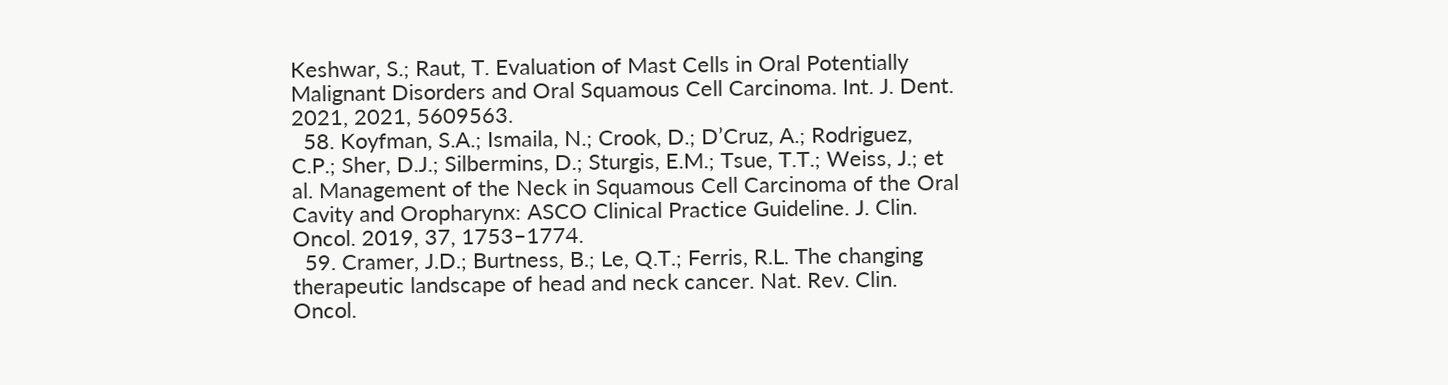Keshwar, S.; Raut, T. Evaluation of Mast Cells in Oral Potentially Malignant Disorders and Oral Squamous Cell Carcinoma. Int. J. Dent. 2021, 2021, 5609563.
  58. Koyfman, S.A.; Ismaila, N.; Crook, D.; D’Cruz, A.; Rodriguez, C.P.; Sher, D.J.; Silbermins, D.; Sturgis, E.M.; Tsue, T.T.; Weiss, J.; et al. Management of the Neck in Squamous Cell Carcinoma of the Oral Cavity and Oropharynx: ASCO Clinical Practice Guideline. J. Clin. Oncol. 2019, 37, 1753–1774.
  59. Cramer, J.D.; Burtness, B.; Le, Q.T.; Ferris, R.L. The changing therapeutic landscape of head and neck cancer. Nat. Rev. Clin. Oncol.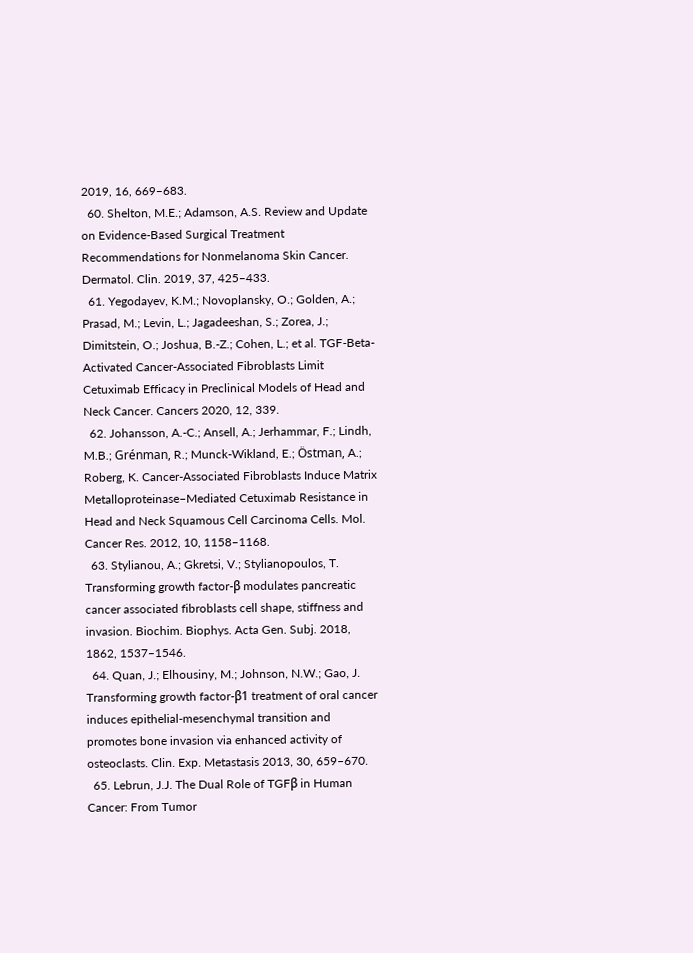2019, 16, 669–683.
  60. Shelton, M.E.; Adamson, A.S. Review and Update on Evidence-Based Surgical Treatment Recommendations for Nonmelanoma Skin Cancer. Dermatol. Clin. 2019, 37, 425–433.
  61. Yegodayev, K.M.; Novoplansky, O.; Golden, A.; Prasad, M.; Levin, L.; Jagadeeshan, S.; Zorea, J.; Dimitstein, O.; Joshua, B.-Z.; Cohen, L.; et al. TGF-Beta-Activated Cancer-Associated Fibroblasts Limit Cetuximab Efficacy in Preclinical Models of Head and Neck Cancer. Cancers 2020, 12, 339.
  62. Johansson, A.-C.; Ansell, A.; Jerhammar, F.; Lindh, M.B.; Grénman, R.; Munck-Wikland, E.; Östman, A.; Roberg, K. Cancer-Associated Fibroblasts Induce Matrix Metalloproteinase–Mediated Cetuximab Resistance in Head and Neck Squamous Cell Carcinoma Cells. Mol. Cancer Res. 2012, 10, 1158–1168.
  63. Stylianou, A.; Gkretsi, V.; Stylianopoulos, T. Transforming growth factor-β modulates pancreatic cancer associated fibroblasts cell shape, stiffness and invasion. Biochim. Biophys. Acta Gen. Subj. 2018, 1862, 1537–1546.
  64. Quan, J.; Elhousiny, M.; Johnson, N.W.; Gao, J. Transforming growth factor-β1 treatment of oral cancer induces epithelial-mesenchymal transition and promotes bone invasion via enhanced activity of osteoclasts. Clin. Exp. Metastasis 2013, 30, 659–670.
  65. Lebrun, J.J. The Dual Role of TGFβ in Human Cancer: From Tumor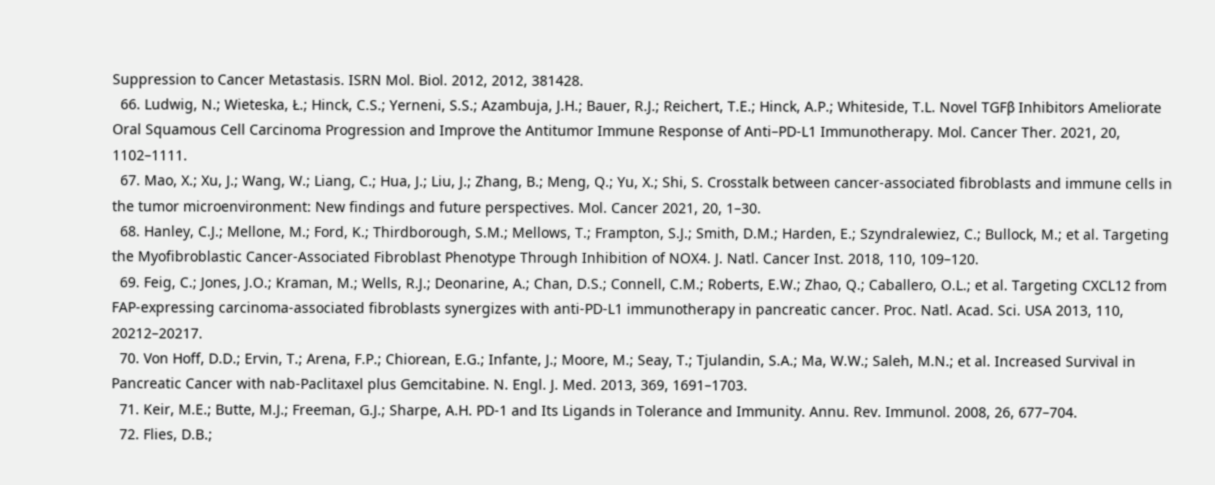Suppression to Cancer Metastasis. ISRN Mol. Biol. 2012, 2012, 381428.
  66. Ludwig, N.; Wieteska, Ł.; Hinck, C.S.; Yerneni, S.S.; Azambuja, J.H.; Bauer, R.J.; Reichert, T.E.; Hinck, A.P.; Whiteside, T.L. Novel TGFβ Inhibitors Ameliorate Oral Squamous Cell Carcinoma Progression and Improve the Antitumor Immune Response of Anti–PD-L1 Immunotherapy. Mol. Cancer Ther. 2021, 20, 1102–1111.
  67. Mao, X.; Xu, J.; Wang, W.; Liang, C.; Hua, J.; Liu, J.; Zhang, B.; Meng, Q.; Yu, X.; Shi, S. Crosstalk between cancer-associated fibroblasts and immune cells in the tumor microenvironment: New findings and future perspectives. Mol. Cancer 2021, 20, 1–30.
  68. Hanley, C.J.; Mellone, M.; Ford, K.; Thirdborough, S.M.; Mellows, T.; Frampton, S.J.; Smith, D.M.; Harden, E.; Szyndralewiez, C.; Bullock, M.; et al. Targeting the Myofibroblastic Cancer-Associated Fibroblast Phenotype Through Inhibition of NOX4. J. Natl. Cancer Inst. 2018, 110, 109–120.
  69. Feig, C.; Jones, J.O.; Kraman, M.; Wells, R.J.; Deonarine, A.; Chan, D.S.; Connell, C.M.; Roberts, E.W.; Zhao, Q.; Caballero, O.L.; et al. Targeting CXCL12 from FAP-expressing carcinoma-associated fibroblasts synergizes with anti-PD-L1 immunotherapy in pancreatic cancer. Proc. Natl. Acad. Sci. USA 2013, 110, 20212–20217.
  70. Von Hoff, D.D.; Ervin, T.; Arena, F.P.; Chiorean, E.G.; Infante, J.; Moore, M.; Seay, T.; Tjulandin, S.A.; Ma, W.W.; Saleh, M.N.; et al. Increased Survival in Pancreatic Cancer with nab-Paclitaxel plus Gemcitabine. N. Engl. J. Med. 2013, 369, 1691–1703.
  71. Keir, M.E.; Butte, M.J.; Freeman, G.J.; Sharpe, A.H. PD-1 and Its Ligands in Tolerance and Immunity. Annu. Rev. Immunol. 2008, 26, 677–704.
  72. Flies, D.B.;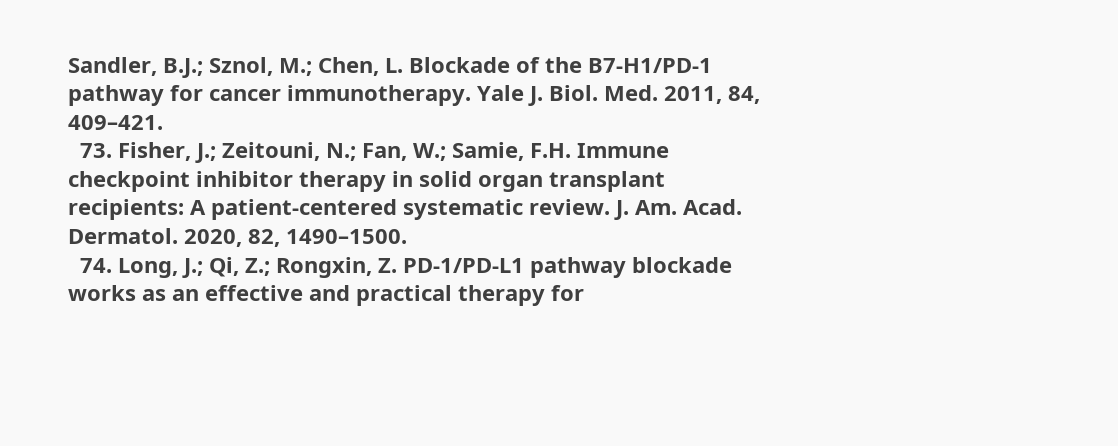Sandler, B.J.; Sznol, M.; Chen, L. Blockade of the B7-H1/PD-1 pathway for cancer immunotherapy. Yale J. Biol. Med. 2011, 84, 409–421.
  73. Fisher, J.; Zeitouni, N.; Fan, W.; Samie, F.H. Immune checkpoint inhibitor therapy in solid organ transplant recipients: A patient-centered systematic review. J. Am. Acad. Dermatol. 2020, 82, 1490–1500.
  74. Long, J.; Qi, Z.; Rongxin, Z. PD-1/PD-L1 pathway blockade works as an effective and practical therapy for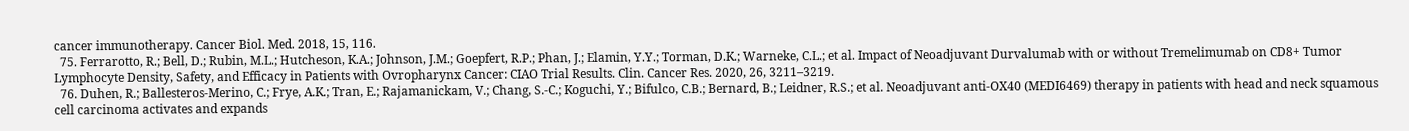cancer immunotherapy. Cancer Biol. Med. 2018, 15, 116.
  75. Ferrarotto, R.; Bell, D.; Rubin, M.L.; Hutcheson, K.A.; Johnson, J.M.; Goepfert, R.P.; Phan, J.; Elamin, Y.Y.; Torman, D.K.; Warneke, C.L.; et al. Impact of Neoadjuvant Durvalumab with or without Tremelimumab on CD8+ Tumor Lymphocyte Density, Safety, and Efficacy in Patients with Ovropharynx Cancer: CIAO Trial Results. Clin. Cancer Res. 2020, 26, 3211–3219.
  76. Duhen, R.; Ballesteros-Merino, C.; Frye, A.K.; Tran, E.; Rajamanickam, V.; Chang, S.-C.; Koguchi, Y.; Bifulco, C.B.; Bernard, B.; Leidner, R.S.; et al. Neoadjuvant anti-OX40 (MEDI6469) therapy in patients with head and neck squamous cell carcinoma activates and expands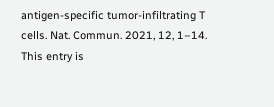antigen-specific tumor-infiltrating T cells. Nat. Commun. 2021, 12, 1–14.
This entry is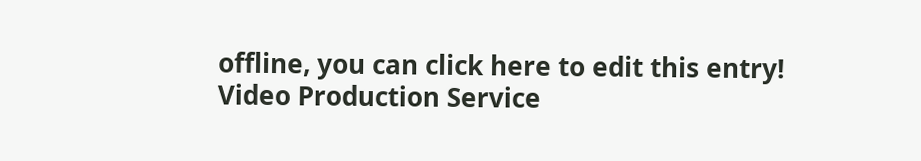offline, you can click here to edit this entry!
Video Production Service